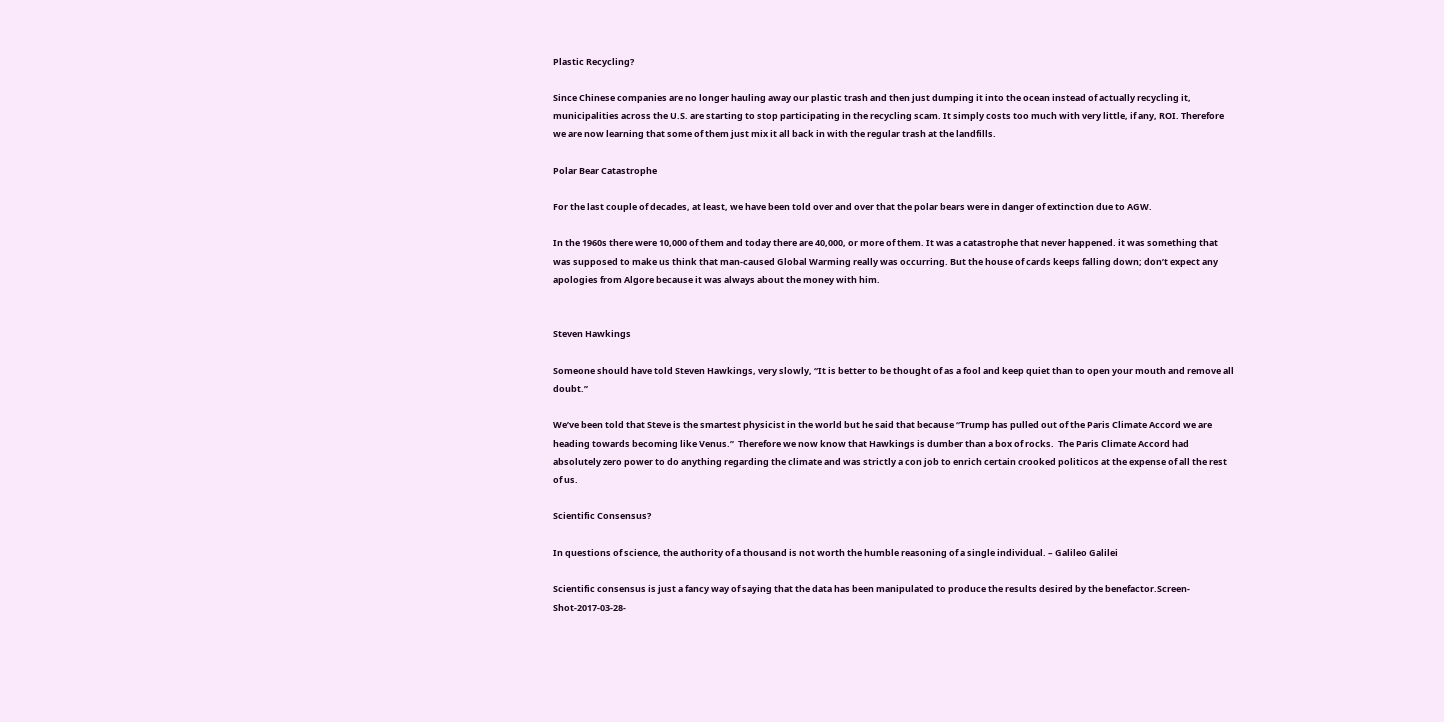Plastic Recycling?

Since Chinese companies are no longer hauling away our plastic trash and then just dumping it into the ocean instead of actually recycling it, municipalities across the U.S. are starting to stop participating in the recycling scam. It simply costs too much with very little, if any, ROI. Therefore we are now learning that some of them just mix it all back in with the regular trash at the landfills.

Polar Bear Catastrophe

For the last couple of decades, at least, we have been told over and over that the polar bears were in danger of extinction due to AGW.

In the 1960s there were 10,000 of them and today there are 40,000, or more of them. It was a catastrophe that never happened. it was something that was supposed to make us think that man-caused Global Warming really was occurring. But the house of cards keeps falling down; don’t expect any apologies from Algore because it was always about the money with him.


Steven Hawkings

Someone should have told Steven Hawkings, very slowly, “It is better to be thought of as a fool and keep quiet than to open your mouth and remove all doubt.”

We’ve been told that Steve is the smartest physicist in the world but he said that because “Trump has pulled out of the Paris Climate Accord we are heading towards becoming like Venus.”  Therefore we now know that Hawkings is dumber than a box of rocks.  The Paris Climate Accord had absolutely zero power to do anything regarding the climate and was strictly a con job to enrich certain crooked politicos at the expense of all the rest of us.

Scientific Consensus?

In questions of science, the authority of a thousand is not worth the humble reasoning of a single individual. – Galileo Galilei

Scientific consensus is just a fancy way of saying that the data has been manipulated to produce the results desired by the benefactor.Screen-Shot-2017-03-28-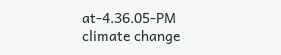at-4.36.05-PM climate change